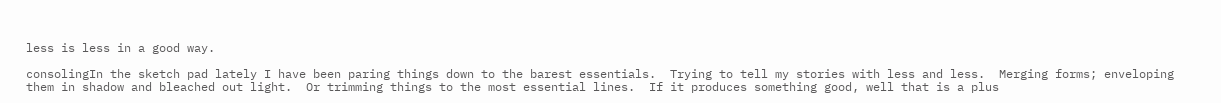less is less in a good way.

consolingIn the sketch pad lately I have been paring things down to the barest essentials.  Trying to tell my stories with less and less.  Merging forms; enveloping them in shadow and bleached out light.  Or trimming things to the most essential lines.  If it produces something good, well that is a plus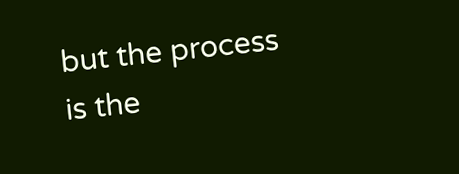but the process is the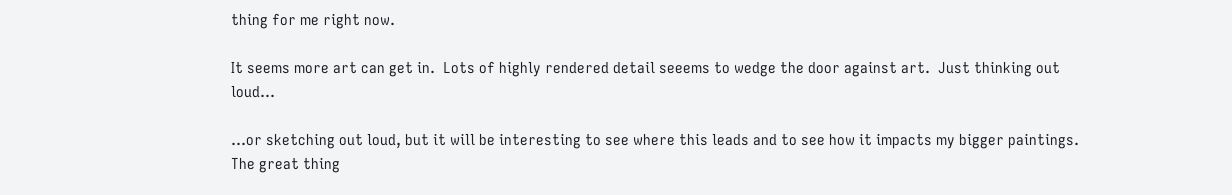thing for me right now.

It seems more art can get in.  Lots of highly rendered detail seeems to wedge the door against art.  Just thinking out loud…

…or sketching out loud, but it will be interesting to see where this leads and to see how it impacts my bigger paintings.  The great thing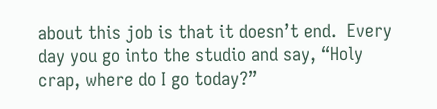about this job is that it doesn’t end.  Every day you go into the studio and say, “Holy crap, where do I go today?”